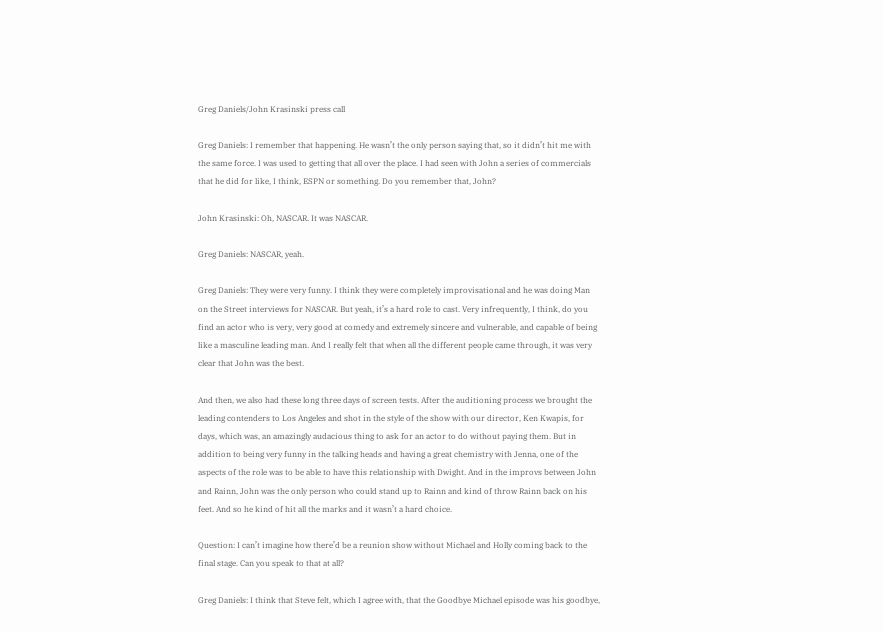Greg Daniels/John Krasinski press call

Greg Daniels: I remember that happening. He wasn’t the only person saying that, so it didn’t hit me with the same force. I was used to getting that all over the place. I had seen with John a series of commercials that he did for like, I think, ESPN or something. Do you remember that, John?

John Krasinski: Oh, NASCAR. It was NASCAR.

Greg Daniels: NASCAR, yeah.

Greg Daniels: They were very funny. I think they were completely improvisational and he was doing Man on the Street interviews for NASCAR. But yeah, it’s a hard role to cast. Very infrequently, I think, do you find an actor who is very, very good at comedy and extremely sincere and vulnerable, and capable of being like a masculine leading man. And I really felt that when all the different people came through, it was very clear that John was the best.

And then, we also had these long three days of screen tests. After the auditioning process we brought the leading contenders to Los Angeles and shot in the style of the show with our director, Ken Kwapis, for days, which was, an amazingly audacious thing to ask for an actor to do without paying them. But in addition to being very funny in the talking heads and having a great chemistry with Jenna, one of the aspects of the role was to be able to have this relationship with Dwight. And in the improvs between John and Rainn, John was the only person who could stand up to Rainn and kind of throw Rainn back on his feet. And so he kind of hit all the marks and it wasn’t a hard choice.

Question: I can’t imagine how there’d be a reunion show without Michael and Holly coming back to the final stage. Can you speak to that at all?

Greg Daniels: I think that Steve felt, which I agree with, that the Goodbye Michael episode was his goodbye,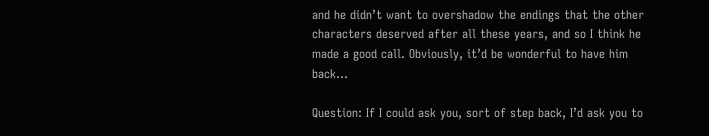and he didn’t want to overshadow the endings that the other characters deserved after all these years, and so I think he made a good call. Obviously, it’d be wonderful to have him back…

Question: If I could ask you, sort of step back, I’d ask you to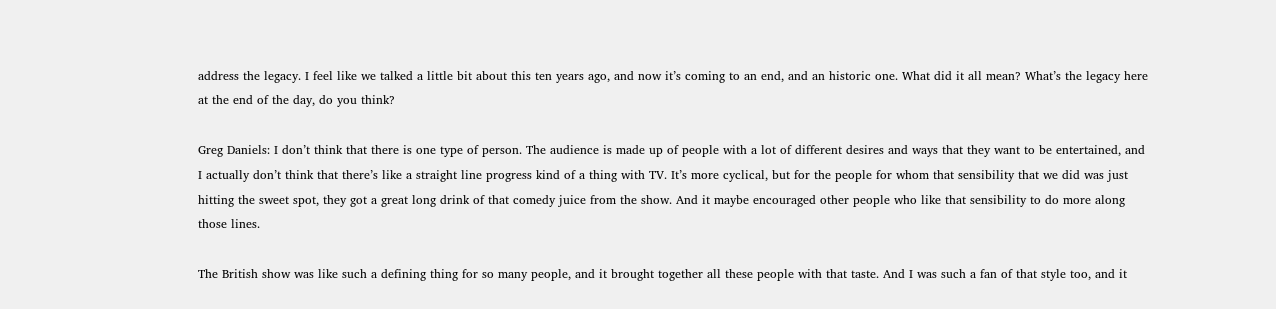address the legacy. I feel like we talked a little bit about this ten years ago, and now it’s coming to an end, and an historic one. What did it all mean? What’s the legacy here at the end of the day, do you think?

Greg Daniels: I don’t think that there is one type of person. The audience is made up of people with a lot of different desires and ways that they want to be entertained, and I actually don’t think that there’s like a straight line progress kind of a thing with TV. It’s more cyclical, but for the people for whom that sensibility that we did was just hitting the sweet spot, they got a great long drink of that comedy juice from the show. And it maybe encouraged other people who like that sensibility to do more along those lines.

The British show was like such a defining thing for so many people, and it brought together all these people with that taste. And I was such a fan of that style too, and it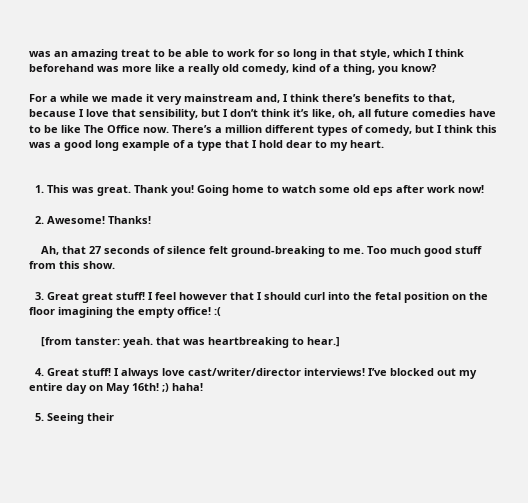was an amazing treat to be able to work for so long in that style, which I think beforehand was more like a really old comedy, kind of a thing, you know?

For a while we made it very mainstream and, I think there’s benefits to that, because I love that sensibility, but I don’t think it’s like, oh, all future comedies have to be like The Office now. There’s a million different types of comedy, but I think this was a good long example of a type that I hold dear to my heart.


  1. This was great. Thank you! Going home to watch some old eps after work now!

  2. Awesome! Thanks!

    Ah, that 27 seconds of silence felt ground-breaking to me. Too much good stuff from this show.

  3. Great great stuff! I feel however that I should curl into the fetal position on the floor imagining the empty office! :(

    [from tanster: yeah. that was heartbreaking to hear.]

  4. Great stuff! I always love cast/writer/director interviews! I’ve blocked out my entire day on May 16th! ;) haha!

  5. Seeing their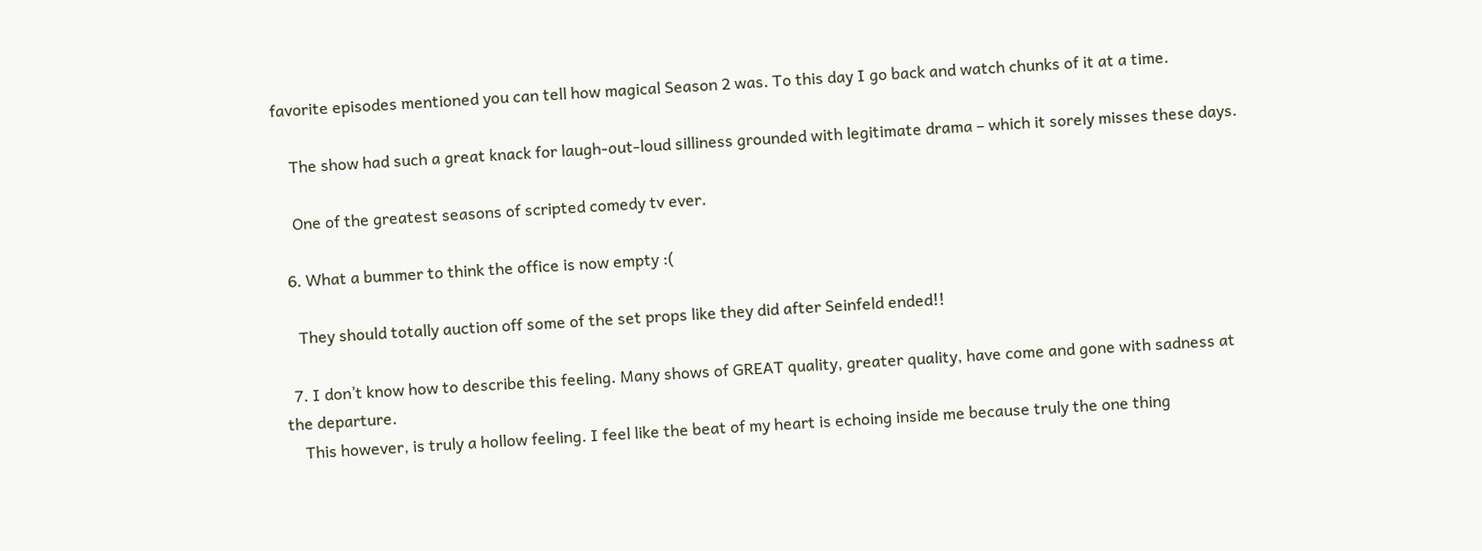favorite episodes mentioned you can tell how magical Season 2 was. To this day I go back and watch chunks of it at a time.

    The show had such a great knack for laugh-out-loud silliness grounded with legitimate drama – which it sorely misses these days.

    One of the greatest seasons of scripted comedy tv ever.

  6. What a bummer to think the office is now empty :(

    They should totally auction off some of the set props like they did after Seinfeld ended!!

  7. I don’t know how to describe this feeling. Many shows of GREAT quality, greater quality, have come and gone with sadness at the departure.
    This however, is truly a hollow feeling. I feel like the beat of my heart is echoing inside me because truly the one thing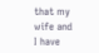that my wife and I have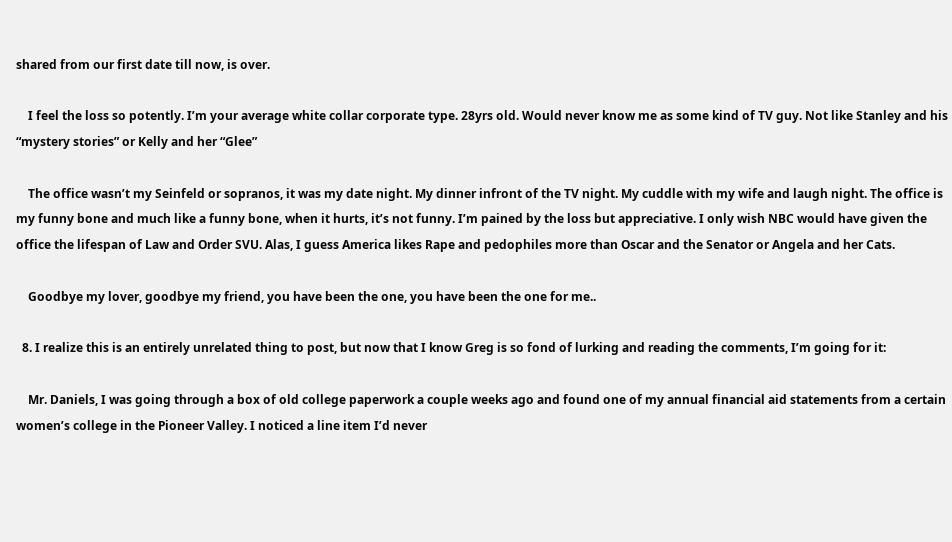shared from our first date till now, is over.

    I feel the loss so potently. I’m your average white collar corporate type. 28yrs old. Would never know me as some kind of TV guy. Not like Stanley and his “mystery stories” or Kelly and her “Glee”

    The office wasn’t my Seinfeld or sopranos, it was my date night. My dinner infront of the TV night. My cuddle with my wife and laugh night. The office is my funny bone and much like a funny bone, when it hurts, it’s not funny. I’m pained by the loss but appreciative. I only wish NBC would have given the office the lifespan of Law and Order SVU. Alas, I guess America likes Rape and pedophiles more than Oscar and the Senator or Angela and her Cats.

    Goodbye my lover, goodbye my friend, you have been the one, you have been the one for me..

  8. I realize this is an entirely unrelated thing to post, but now that I know Greg is so fond of lurking and reading the comments, I’m going for it:

    Mr. Daniels, I was going through a box of old college paperwork a couple weeks ago and found one of my annual financial aid statements from a certain women’s college in the Pioneer Valley. I noticed a line item I’d never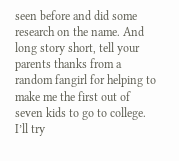seen before and did some research on the name. And long story short, tell your parents thanks from a random fangirl for helping to make me the first out of seven kids to go to college. I’ll try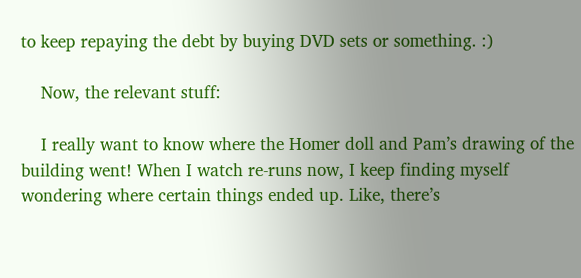to keep repaying the debt by buying DVD sets or something. :)

    Now, the relevant stuff:

    I really want to know where the Homer doll and Pam’s drawing of the building went! When I watch re-runs now, I keep finding myself wondering where certain things ended up. Like, there’s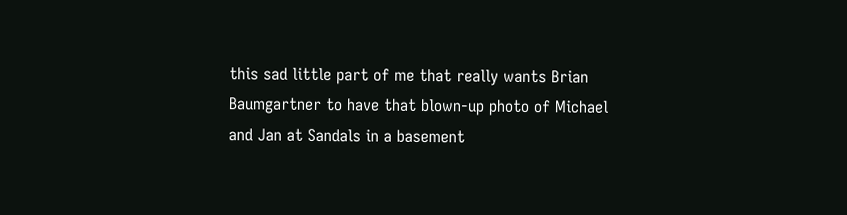this sad little part of me that really wants Brian Baumgartner to have that blown-up photo of Michael and Jan at Sandals in a basement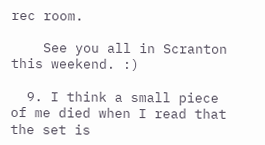rec room.

    See you all in Scranton this weekend. :)

  9. I think a small piece of me died when I read that the set is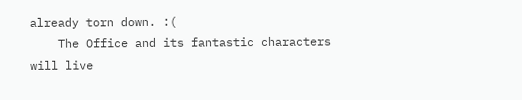already torn down. :(
    The Office and its fantastic characters will live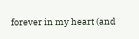forever in my heart (and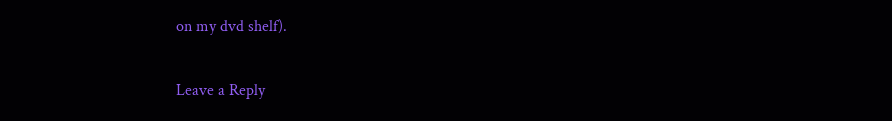on my dvd shelf).

Leave a Reply